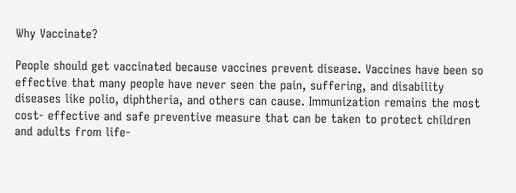Why Vaccinate?

People should get vaccinated because vaccines prevent disease. Vaccines have been so effective that many people have never seen the pain, suffering, and disability diseases like polio, diphtheria, and others can cause. Immunization remains the most cost- effective and safe preventive measure that can be taken to protect children and adults from life-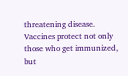threatening disease. Vaccines protect not only those who get immunized, but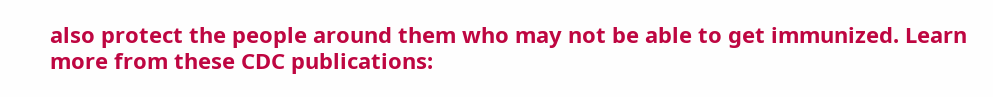also protect the people around them who may not be able to get immunized. Learn more from these CDC publications: